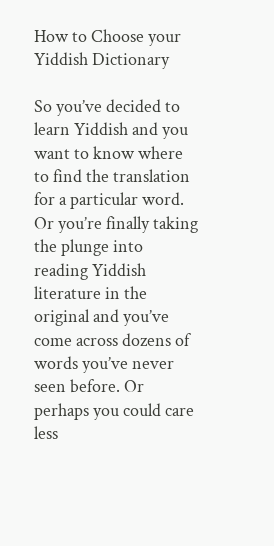How to Choose your Yiddish Dictionary

So you’ve decided to learn Yiddish and you want to know where to find the translation for a particular word. Or you’re finally taking the plunge into reading Yiddish literature in the original and you’ve come across dozens of words you’ve never seen before. Or perhaps you could care less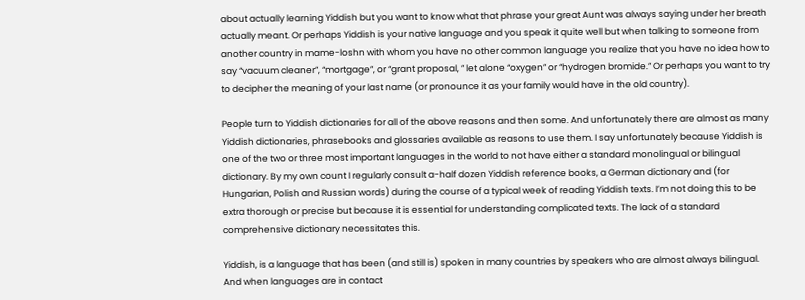about actually learning Yiddish but you want to know what that phrase your great Aunt was always saying under her breath actually meant. Or perhaps Yiddish is your native language and you speak it quite well but when talking to someone from another country in mame-loshn with whom you have no other common language you realize that you have no idea how to say “vacuum cleaner”, “mortgage”, or “grant proposal, ” let alone “oxygen” or “hydrogen bromide.” Or perhaps you want to try to decipher the meaning of your last name (or pronounce it as your family would have in the old country).

People turn to Yiddish dictionaries for all of the above reasons and then some. And unfortunately there are almost as many Yiddish dictionaries, phrasebooks and glossaries available as reasons to use them. I say unfortunately because Yiddish is one of the two or three most important languages in the world to not have either a standard monolingual or bilingual dictionary. By my own count I regularly consult a-half dozen Yiddish reference books, a German dictionary and (for Hungarian, Polish and Russian words) during the course of a typical week of reading Yiddish texts. I’m not doing this to be extra thorough or precise but because it is essential for understanding complicated texts. The lack of a standard comprehensive dictionary necessitates this.

Yiddish, is a language that has been (and still is) spoken in many countries by speakers who are almost always bilingual. And when languages are in contact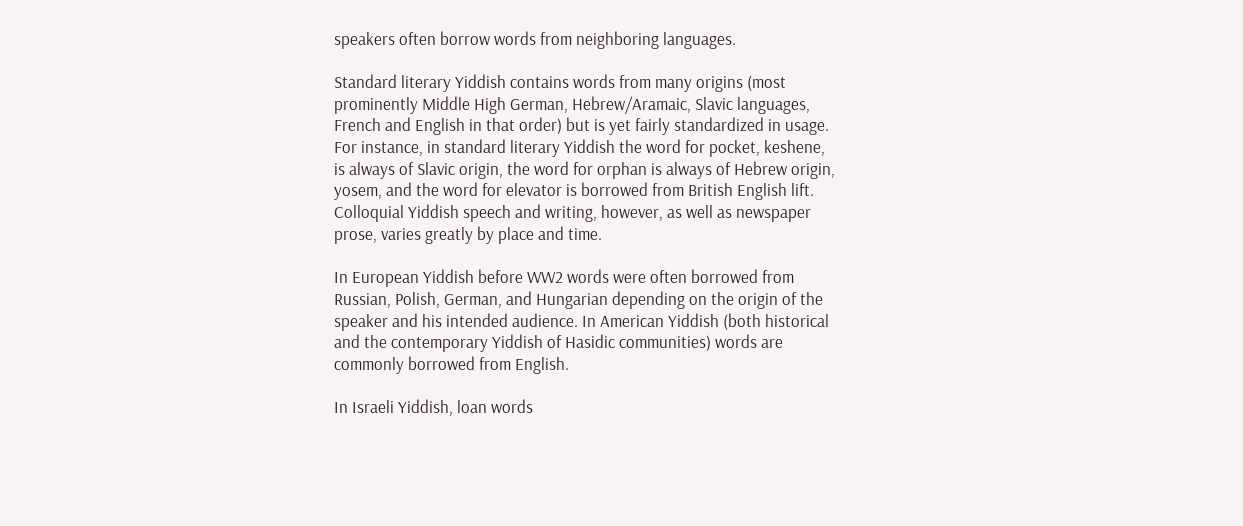speakers often borrow words from neighboring languages.

Standard literary Yiddish contains words from many origins (most prominently Middle High German, Hebrew/Aramaic, Slavic languages, French and English in that order) but is yet fairly standardized in usage. For instance, in standard literary Yiddish the word for pocket, keshene, is always of Slavic origin, the word for orphan is always of Hebrew origin, yosem, and the word for elevator is borrowed from British English lift. Colloquial Yiddish speech and writing, however, as well as newspaper prose, varies greatly by place and time.

In European Yiddish before WW2 words were often borrowed from Russian, Polish, German, and Hungarian depending on the origin of the speaker and his intended audience. In American Yiddish (both historical and the contemporary Yiddish of Hasidic communities) words are commonly borrowed from English.

In Israeli Yiddish, loan words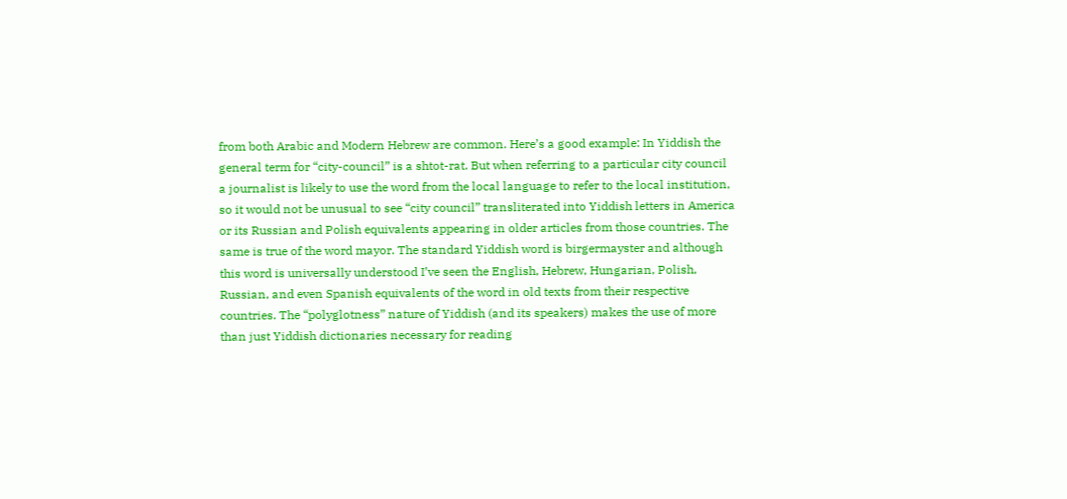from both Arabic and Modern Hebrew are common. Here’s a good example: In Yiddish the general term for “city-council” is a shtot-rat. But when referring to a particular city council a journalist is likely to use the word from the local language to refer to the local institution, so it would not be unusual to see “city council” transliterated into Yiddish letters in America or its Russian and Polish equivalents appearing in older articles from those countries. The same is true of the word mayor. The standard Yiddish word is birgermayster and although this word is universally understood I’ve seen the English, Hebrew, Hungarian, Polish, Russian, and even Spanish equivalents of the word in old texts from their respective countries. The “polyglotness” nature of Yiddish (and its speakers) makes the use of more than just Yiddish dictionaries necessary for reading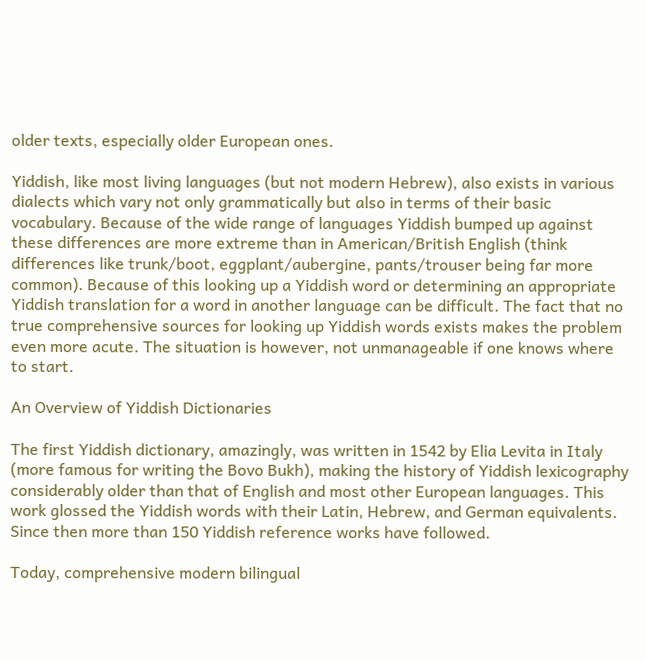older texts, especially older European ones.

Yiddish, like most living languages (but not modern Hebrew), also exists in various dialects which vary not only grammatically but also in terms of their basic vocabulary. Because of the wide range of languages Yiddish bumped up against these differences are more extreme than in American/British English (think differences like trunk/boot, eggplant/aubergine, pants/trouser being far more common). Because of this looking up a Yiddish word or determining an appropriate Yiddish translation for a word in another language can be difficult. The fact that no true comprehensive sources for looking up Yiddish words exists makes the problem even more acute. The situation is however, not unmanageable if one knows where to start.

An Overview of Yiddish Dictionaries

The first Yiddish dictionary, amazingly, was written in 1542 by Elia Levita in Italy (more famous for writing the Bovo Bukh), making the history of Yiddish lexicography considerably older than that of English and most other European languages. This work glossed the Yiddish words with their Latin, Hebrew, and German equivalents. Since then more than 150 Yiddish reference works have followed.

Today, comprehensive modern bilingual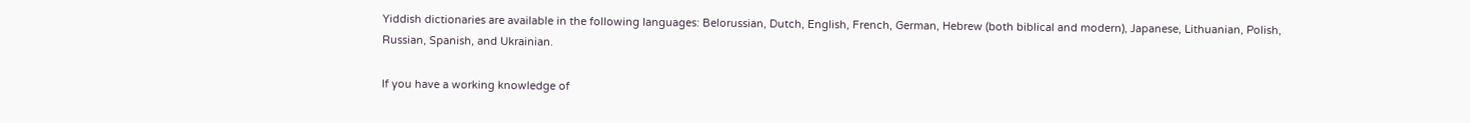Yiddish dictionaries are available in the following languages: Belorussian, Dutch, English, French, German, Hebrew (both biblical and modern), Japanese, Lithuanian, Polish, Russian, Spanish, and Ukrainian.

If you have a working knowledge of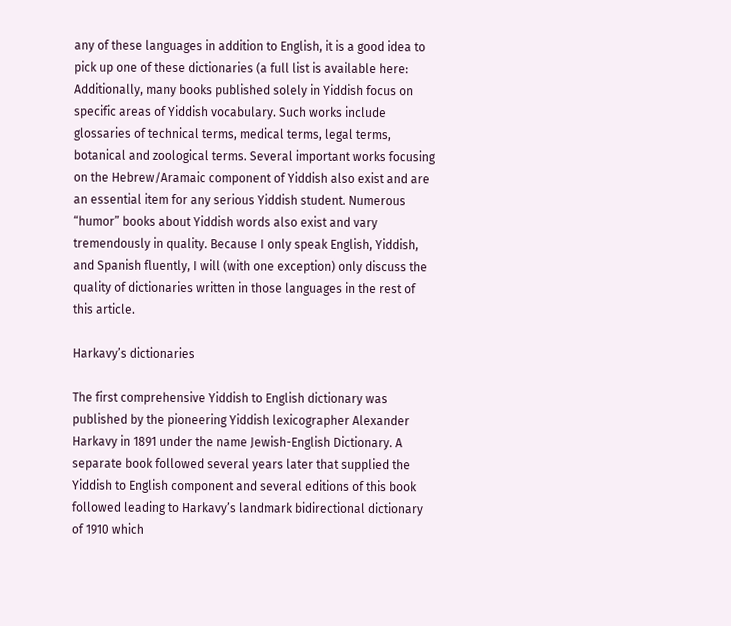any of these languages in addition to English, it is a good idea to pick up one of these dictionaries (a full list is available here: Additionally, many books published solely in Yiddish focus on specific areas of Yiddish vocabulary. Such works include glossaries of technical terms, medical terms, legal terms, botanical and zoological terms. Several important works focusing on the Hebrew/Aramaic component of Yiddish also exist and are an essential item for any serious Yiddish student. Numerous “humor” books about Yiddish words also exist and vary tremendously in quality. Because I only speak English, Yiddish, and Spanish fluently, I will (with one exception) only discuss the quality of dictionaries written in those languages in the rest of this article.

Harkavy’s dictionaries

The first comprehensive Yiddish to English dictionary was published by the pioneering Yiddish lexicographer Alexander Harkavy in 1891 under the name Jewish-English Dictionary. A separate book followed several years later that supplied the Yiddish to English component and several editions of this book followed leading to Harkavy’s landmark bidirectional dictionary of 1910 which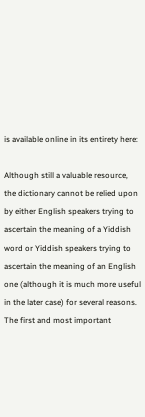is available online in its entirety here:

Although still a valuable resource, the dictionary cannot be relied upon by either English speakers trying to ascertain the meaning of a Yiddish word or Yiddish speakers trying to ascertain the meaning of an English one (although it is much more useful in the later case) for several reasons. The first and most important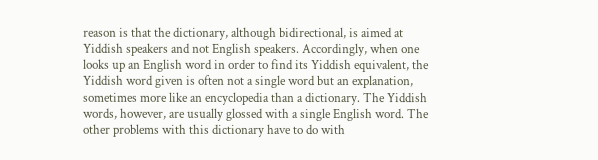reason is that the dictionary, although bidirectional, is aimed at Yiddish speakers and not English speakers. Accordingly, when one looks up an English word in order to find its Yiddish equivalent, the Yiddish word given is often not a single word but an explanation, sometimes more like an encyclopedia than a dictionary. The Yiddish words, however, are usually glossed with a single English word. The other problems with this dictionary have to do with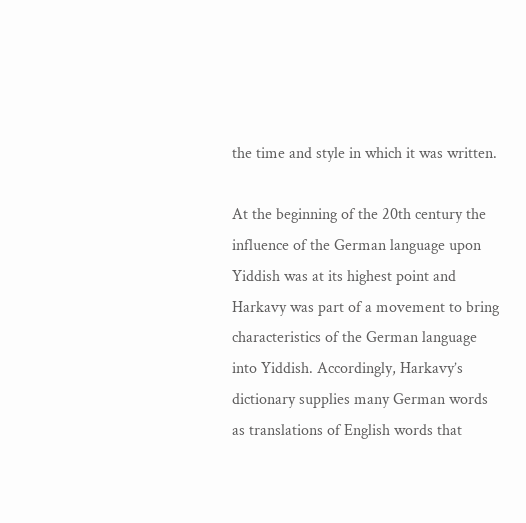the time and style in which it was written.

At the beginning of the 20th century the influence of the German language upon Yiddish was at its highest point and Harkavy was part of a movement to bring characteristics of the German language into Yiddish. Accordingly, Harkavy’s dictionary supplies many German words as translations of English words that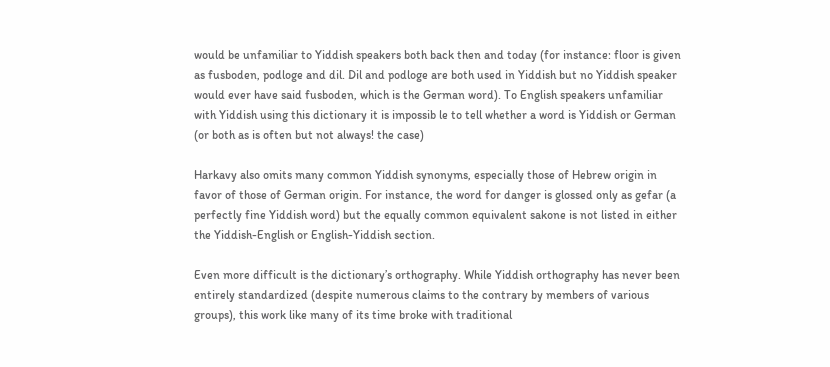would be unfamiliar to Yiddish speakers both back then and today (for instance: floor is given as fusboden, podloge and dil. Dil and podloge are both used in Yiddish but no Yiddish speaker would ever have said fusboden, which is the German word). To English speakers unfamiliar with Yiddish using this dictionary it is impossib le to tell whether a word is Yiddish or German (or both as is often but not always! the case)

Harkavy also omits many common Yiddish synonyms, especially those of Hebrew origin in favor of those of German origin. For instance, the word for danger is glossed only as gefar (a perfectly fine Yiddish word) but the equally common equivalent sakone is not listed in either the Yiddish-English or English-Yiddish section.

Even more difficult is the dictionary’s orthography. While Yiddish orthography has never been entirely standardized (despite numerous claims to the contrary by members of various groups), this work like many of its time broke with traditional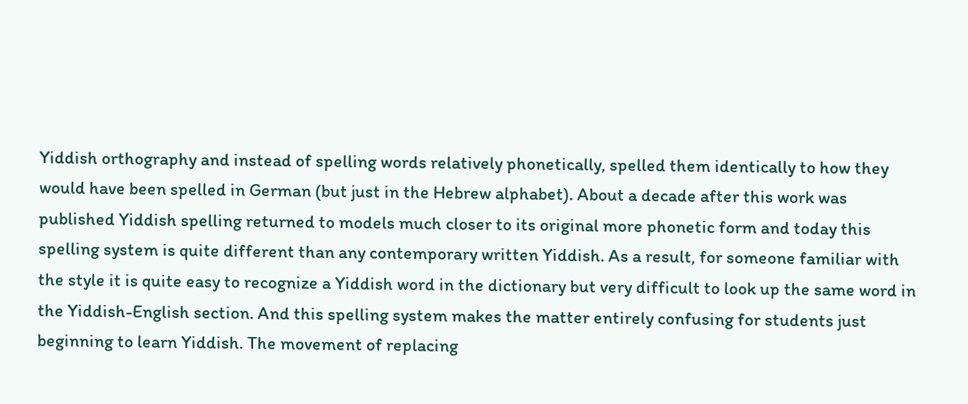Yiddish orthography and instead of spelling words relatively phonetically, spelled them identically to how they would have been spelled in German (but just in the Hebrew alphabet). About a decade after this work was published Yiddish spelling returned to models much closer to its original more phonetic form and today this spelling system is quite different than any contemporary written Yiddish. As a result, for someone familiar with the style it is quite easy to recognize a Yiddish word in the dictionary but very difficult to look up the same word in the Yiddish-English section. And this spelling system makes the matter entirely confusing for students just beginning to learn Yiddish. The movement of replacing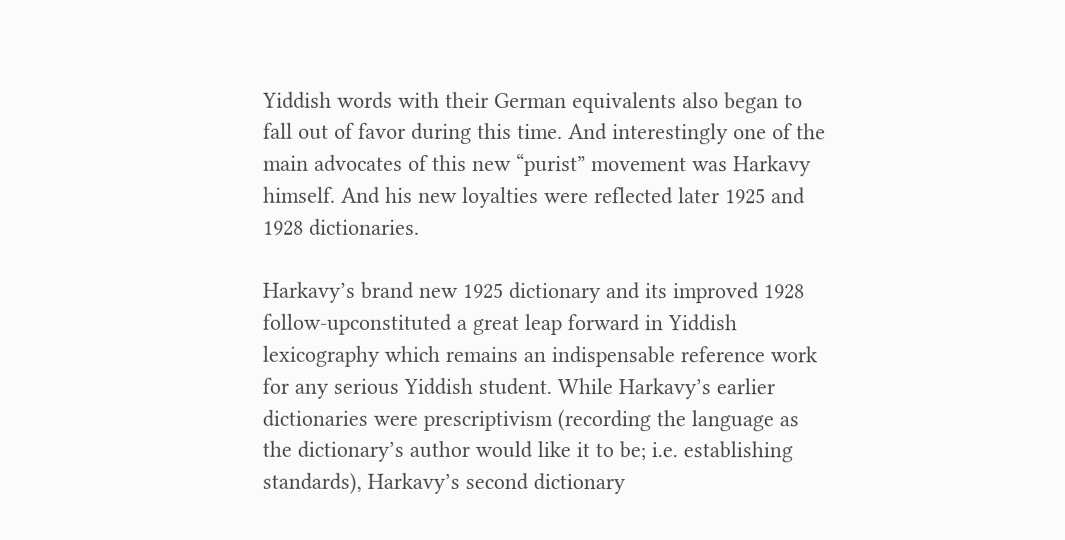Yiddish words with their German equivalents also began to fall out of favor during this time. And interestingly one of the main advocates of this new “purist” movement was Harkavy himself. And his new loyalties were reflected later 1925 and 1928 dictionaries.

Harkavy’s brand new 1925 dictionary and its improved 1928 follow-upconstituted a great leap forward in Yiddish lexicography which remains an indispensable reference work for any serious Yiddish student. While Harkavy’s earlier dictionaries were prescriptivism (recording the language as the dictionary’s author would like it to be; i.e. establishing standards), Harkavy’s second dictionary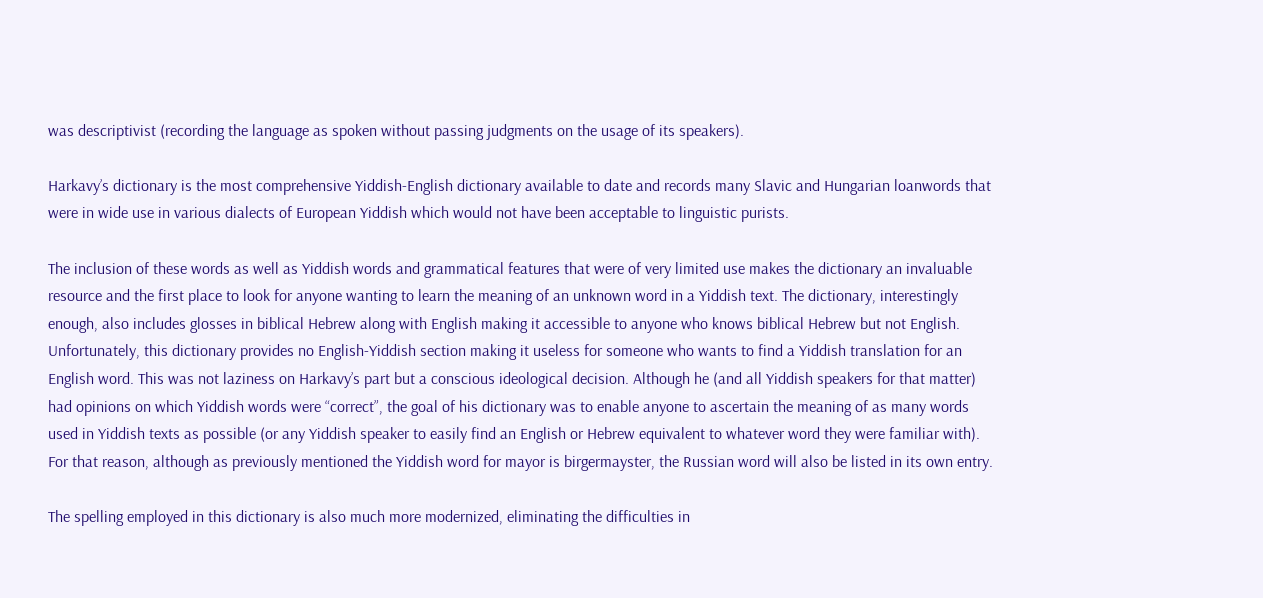was descriptivist (recording the language as spoken without passing judgments on the usage of its speakers).

Harkavy’s dictionary is the most comprehensive Yiddish-English dictionary available to date and records many Slavic and Hungarian loanwords that were in wide use in various dialects of European Yiddish which would not have been acceptable to linguistic purists.

The inclusion of these words as well as Yiddish words and grammatical features that were of very limited use makes the dictionary an invaluable resource and the first place to look for anyone wanting to learn the meaning of an unknown word in a Yiddish text. The dictionary, interestingly enough, also includes glosses in biblical Hebrew along with English making it accessible to anyone who knows biblical Hebrew but not English. Unfortunately, this dictionary provides no English-Yiddish section making it useless for someone who wants to find a Yiddish translation for an English word. This was not laziness on Harkavy’s part but a conscious ideological decision. Although he (and all Yiddish speakers for that matter) had opinions on which Yiddish words were “correct”, the goal of his dictionary was to enable anyone to ascertain the meaning of as many words used in Yiddish texts as possible (or any Yiddish speaker to easily find an English or Hebrew equivalent to whatever word they were familiar with). For that reason, although as previously mentioned the Yiddish word for mayor is birgermayster, the Russian word will also be listed in its own entry.

The spelling employed in this dictionary is also much more modernized, eliminating the difficulties in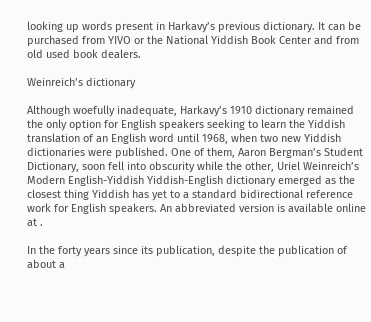looking up words present in Harkavy’s previous dictionary. It can be purchased from YIVO or the National Yiddish Book Center and from old used book dealers.

Weinreich’s dictionary

Although woefully inadequate, Harkavy’s 1910 dictionary remained the only option for English speakers seeking to learn the Yiddish translation of an English word until 1968, when two new Yiddish dictionaries were published. One of them, Aaron Bergman’s Student Dictionary, soon fell into obscurity while the other, Uriel Weinreich’s Modern English-Yiddish Yiddish-English dictionary emerged as the closest thing Yiddish has yet to a standard bidirectional reference work for English speakers. An abbreviated version is available online at .

In the forty years since its publication, despite the publication of about a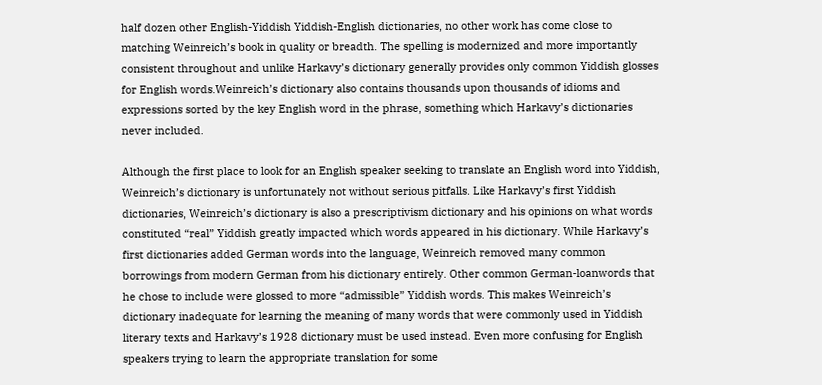half dozen other English-Yiddish Yiddish-English dictionaries, no other work has come close to matching Weinreich’s book in quality or breadth. The spelling is modernized and more importantly consistent throughout and unlike Harkavy’s dictionary generally provides only common Yiddish glosses for English words.Weinreich’s dictionary also contains thousands upon thousands of idioms and expressions sorted by the key English word in the phrase, something which Harkavy’s dictionaries never included.

Although the first place to look for an English speaker seeking to translate an English word into Yiddish, Weinreich’s dictionary is unfortunately not without serious pitfalls. Like Harkavy’s first Yiddish dictionaries, Weinreich’s dictionary is also a prescriptivism dictionary and his opinions on what words constituted “real” Yiddish greatly impacted which words appeared in his dictionary. While Harkavy’s first dictionaries added German words into the language, Weinreich removed many common borrowings from modern German from his dictionary entirely. Other common German-loanwords that he chose to include were glossed to more “admissible” Yiddish words. This makes Weinreich’s dictionary inadequate for learning the meaning of many words that were commonly used in Yiddish literary texts and Harkavy’s 1928 dictionary must be used instead. Even more confusing for English speakers trying to learn the appropriate translation for some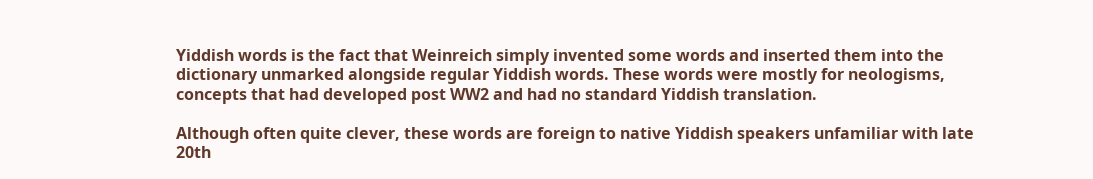Yiddish words is the fact that Weinreich simply invented some words and inserted them into the dictionary unmarked alongside regular Yiddish words. These words were mostly for neologisms, concepts that had developed post WW2 and had no standard Yiddish translation.

Although often quite clever, these words are foreign to native Yiddish speakers unfamiliar with late 20th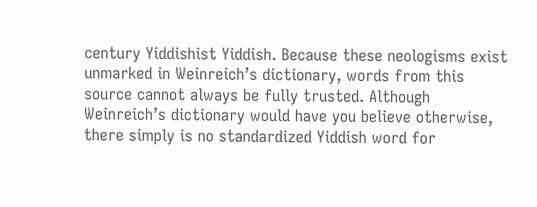century Yiddishist Yiddish. Because these neologisms exist unmarked in Weinreich’s dictionary, words from this source cannot always be fully trusted. Although Weinreich’s dictionary would have you believe otherwise, there simply is no standardized Yiddish word for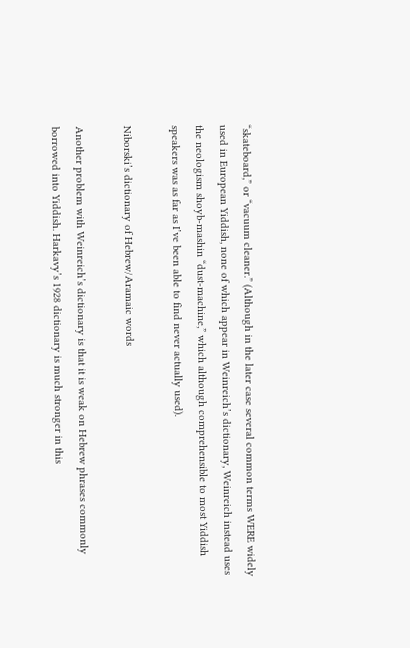“skateboard,” or “vacuum cleaner.” (Although in the later case several common terms WERE widely used in European Yiddish, none of which appear in Weinreich’s dictionary, Weinreich instead uses the neologism shoyb-mashin “dust-machine,” which although comprehensible to most Yiddish speakers was as far as I’ve been able to find never actually used).

Niborski’s dictionary of Hebrew/Aramaic words

Another problem with Weinreich’s dictionary is that it is weak on Hebrew phrases commonly borrowed into Yiddish. Harkavy’s 1928 dictionary is much stronger in this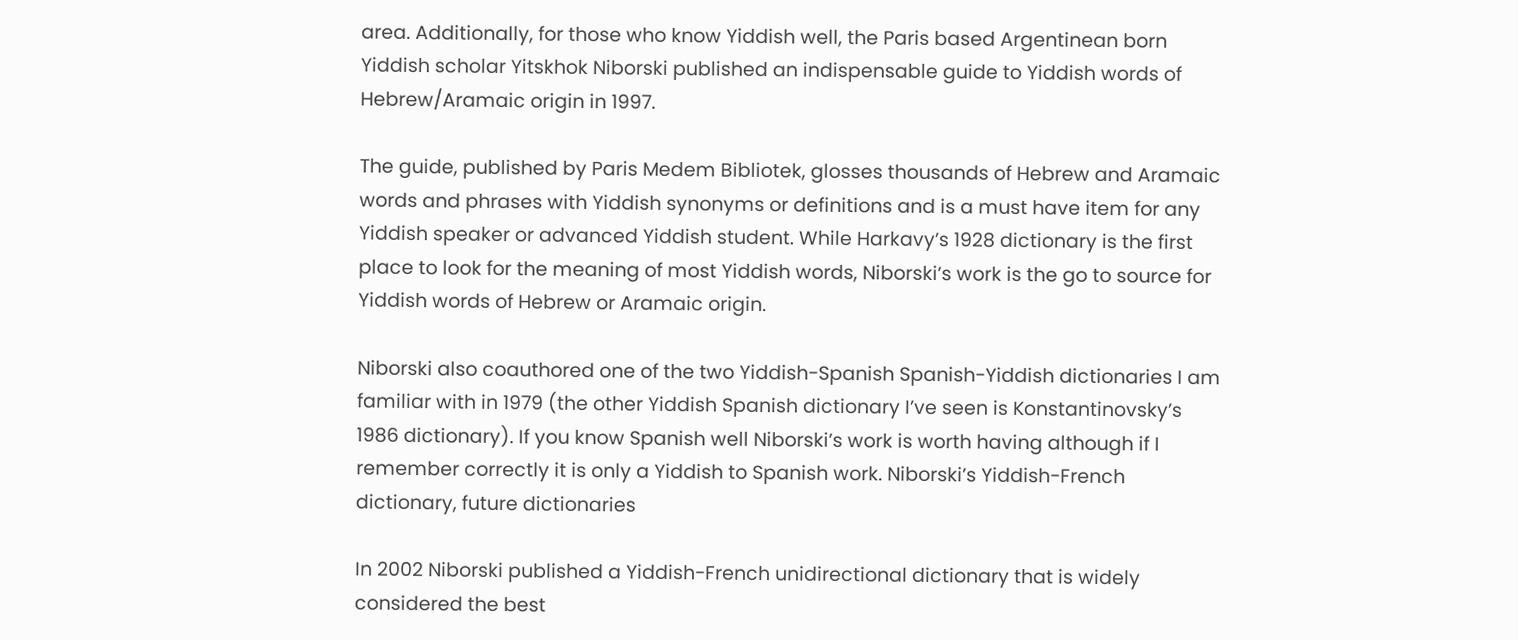area. Additionally, for those who know Yiddish well, the Paris based Argentinean born Yiddish scholar Yitskhok Niborski published an indispensable guide to Yiddish words of Hebrew/Aramaic origin in 1997.

The guide, published by Paris Medem Bibliotek, glosses thousands of Hebrew and Aramaic words and phrases with Yiddish synonyms or definitions and is a must have item for any Yiddish speaker or advanced Yiddish student. While Harkavy’s 1928 dictionary is the first place to look for the meaning of most Yiddish words, Niborski’s work is the go to source for Yiddish words of Hebrew or Aramaic origin.

Niborski also coauthored one of the two Yiddish-Spanish Spanish-Yiddish dictionaries I am familiar with in 1979 (the other Yiddish Spanish dictionary I’ve seen is Konstantinovsky’s 1986 dictionary). If you know Spanish well Niborski’s work is worth having although if I remember correctly it is only a Yiddish to Spanish work. Niborski’s Yiddish-French dictionary, future dictionaries

In 2002 Niborski published a Yiddish-French unidirectional dictionary that is widely considered the best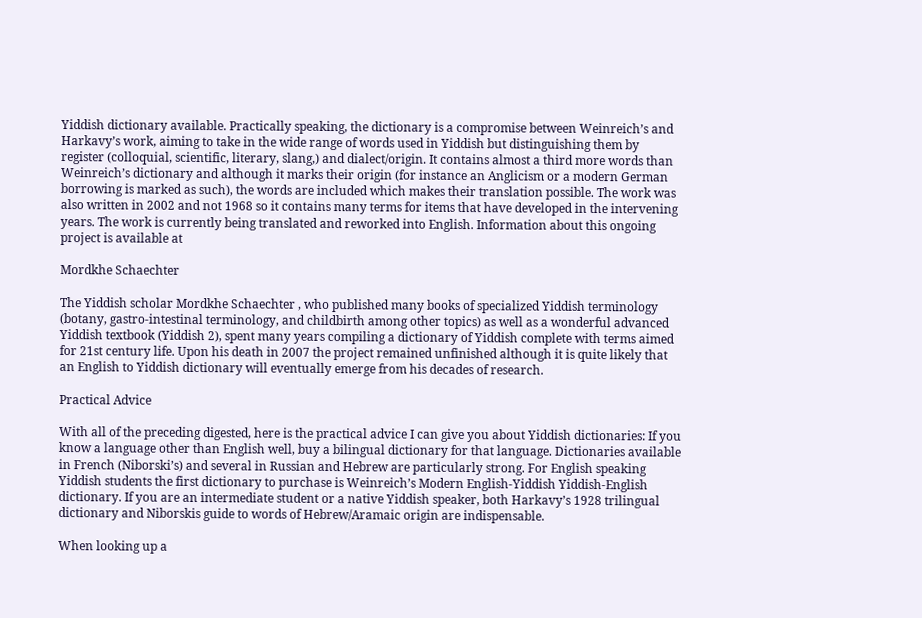Yiddish dictionary available. Practically speaking, the dictionary is a compromise between Weinreich’s and Harkavy’s work, aiming to take in the wide range of words used in Yiddish but distinguishing them by register (colloquial, scientific, literary, slang,) and dialect/origin. It contains almost a third more words than Weinreich’s dictionary and although it marks their origin (for instance an Anglicism or a modern German borrowing is marked as such), the words are included which makes their translation possible. The work was also written in 2002 and not 1968 so it contains many terms for items that have developed in the intervening years. The work is currently being translated and reworked into English. Information about this ongoing project is available at

Mordkhe Schaechter

The Yiddish scholar Mordkhe Schaechter , who published many books of specialized Yiddish terminology (botany, gastro-intestinal terminology, and childbirth among other topics) as well as a wonderful advanced Yiddish textbook (Yiddish 2), spent many years compiling a dictionary of Yiddish complete with terms aimed for 21st century life. Upon his death in 2007 the project remained unfinished although it is quite likely that an English to Yiddish dictionary will eventually emerge from his decades of research.

Practical Advice

With all of the preceding digested, here is the practical advice I can give you about Yiddish dictionaries: If you know a language other than English well, buy a bilingual dictionary for that language. Dictionaries available in French (Niborski’s) and several in Russian and Hebrew are particularly strong. For English speaking Yiddish students the first dictionary to purchase is Weinreich’s Modern English-Yiddish Yiddish-English dictionary. If you are an intermediate student or a native Yiddish speaker, both Harkavy’s 1928 trilingual dictionary and Niborskis guide to words of Hebrew/Aramaic origin are indispensable.

When looking up a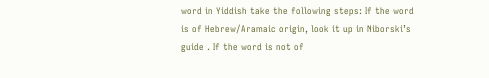word in Yiddish take the following steps: If the word is of Hebrew/Aramaic origin, look it up in Niborski’s guide . If the word is not of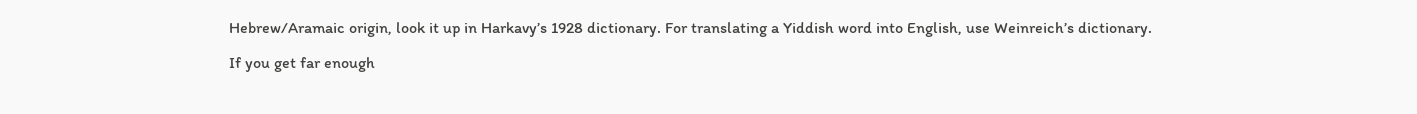Hebrew/Aramaic origin, look it up in Harkavy’s 1928 dictionary. For translating a Yiddish word into English, use Weinreich’s dictionary.

If you get far enough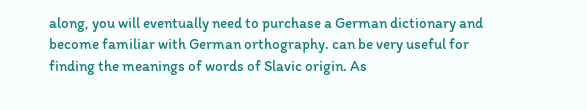along, you will eventually need to purchase a German dictionary and become familiar with German orthography. can be very useful for finding the meanings of words of Slavic origin. As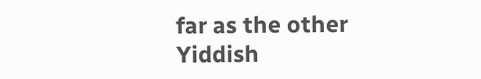far as the other Yiddish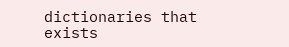dictionaries that exists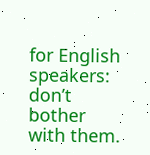for English speakers: don’t bother with them.